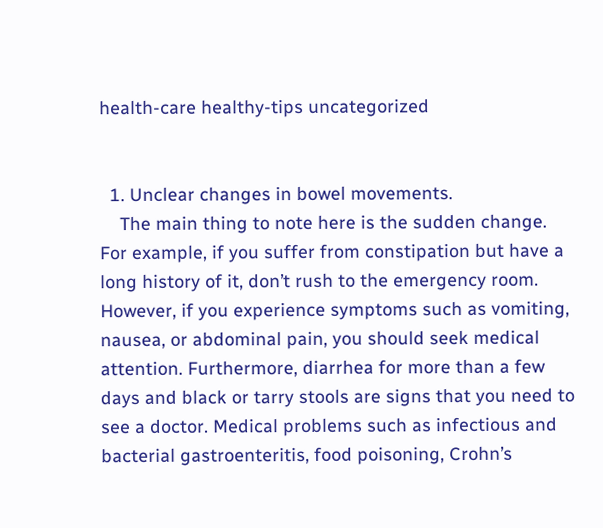health-care healthy-tips uncategorized


  1. Unclear changes in bowel movements.
    The main thing to note here is the sudden change. For example, if you suffer from constipation but have a long history of it, don’t rush to the emergency room. However, if you experience symptoms such as vomiting, nausea, or abdominal pain, you should seek medical attention. Furthermore, diarrhea for more than a few days and black or tarry stools are signs that you need to see a doctor. Medical problems such as infectious and bacterial gastroenteritis, food poisoning, Crohn’s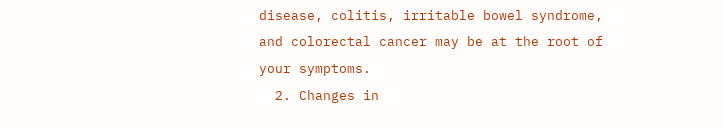disease, colitis, irritable bowel syndrome, and colorectal cancer may be at the root of your symptoms.
  2. Changes in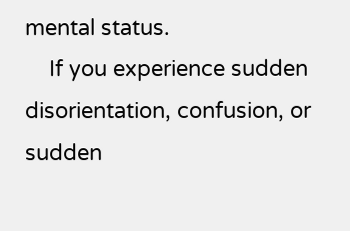mental status.
    If you experience sudden disorientation, confusion, or sudden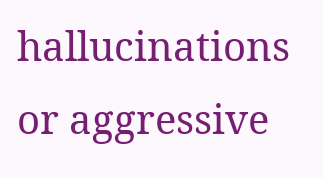hallucinations or aggressive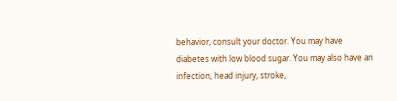behavior, consult your doctor. You may have diabetes with low blood sugar. You may also have an infection, head injury, stroke,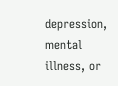depression, mental illness, or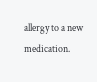allergy to a new medication.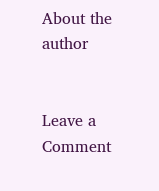About the author


Leave a Comment